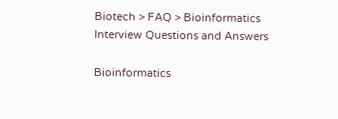Biotech > FAQ > Bioinformatics Interview Questions and Answers

Bioinformatics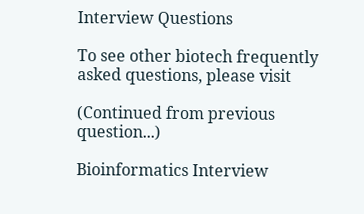Interview Questions

To see other biotech frequently asked questions, please visit

(Continued from previous question...)

Bioinformatics Interview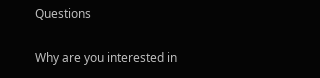Questions

Why are you interested in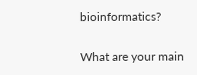bioinformatics?

What are your main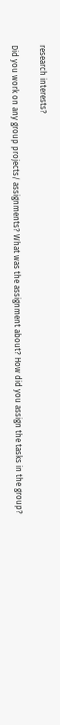research interests?

Did you work on any group projects/ assignments? What was the assignment about? How did you assign the tasks in the group?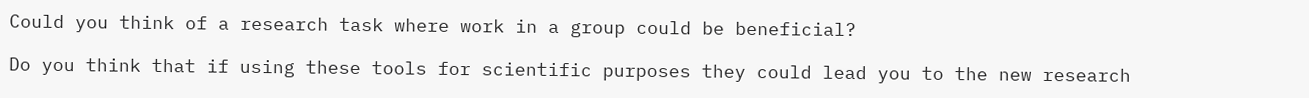Could you think of a research task where work in a group could be beneficial?

Do you think that if using these tools for scientific purposes they could lead you to the new research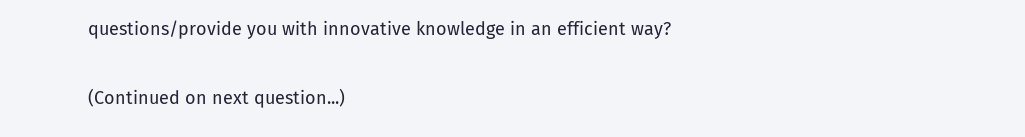questions/provide you with innovative knowledge in an efficient way?

(Continued on next question...)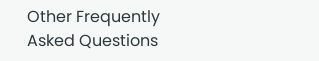Other Frequently Asked Questions